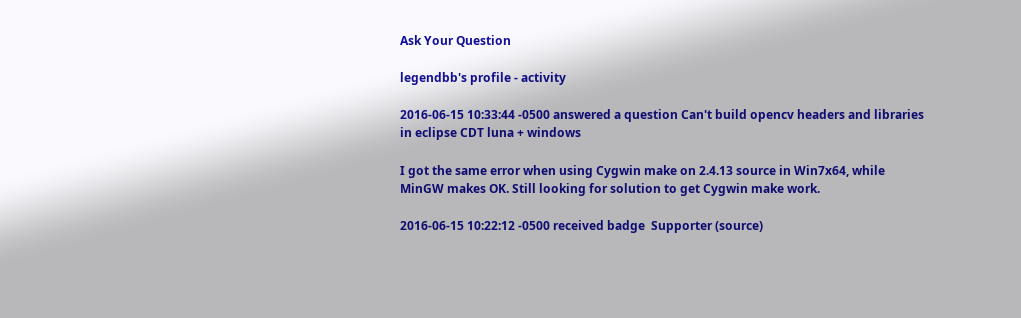Ask Your Question

legendbb's profile - activity

2016-06-15 10:33:44 -0500 answered a question Can't build opencv headers and libraries in eclipse CDT luna + windows

I got the same error when using Cygwin make on 2.4.13 source in Win7x64, while MinGW makes OK. Still looking for solution to get Cygwin make work.

2016-06-15 10:22:12 -0500 received badge  Supporter (source)